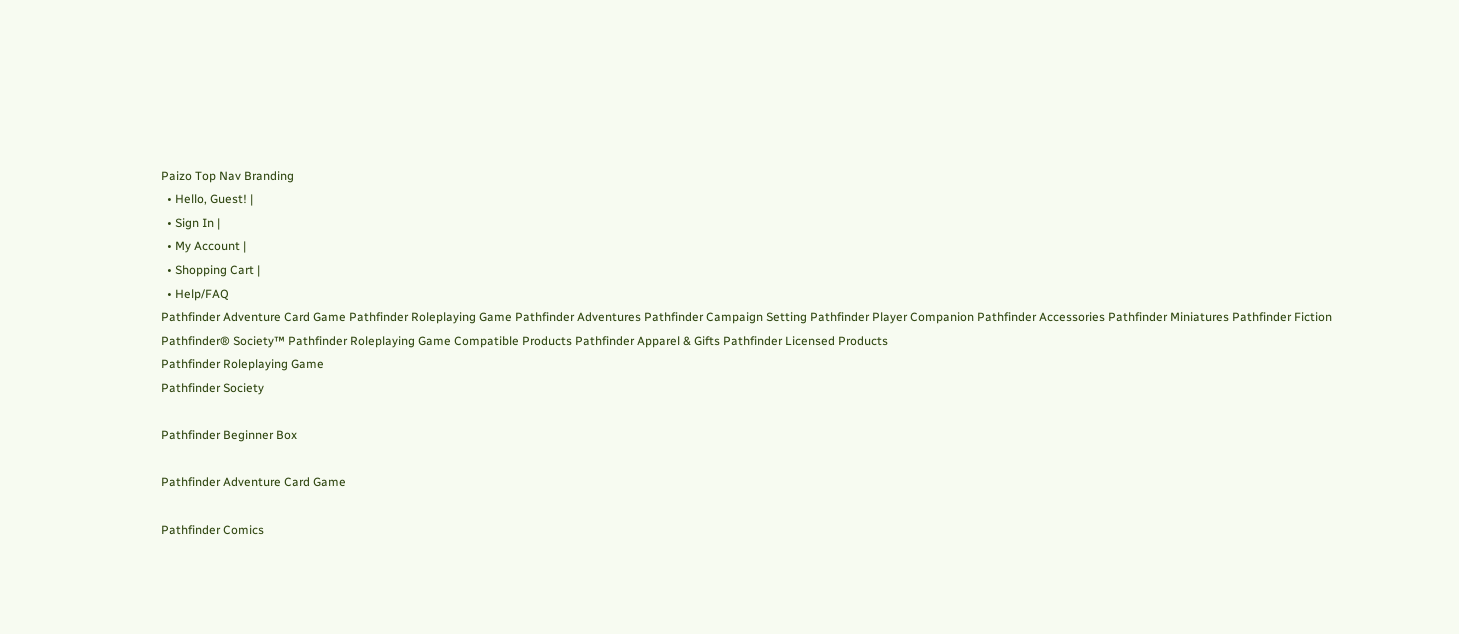Paizo Top Nav Branding
  • Hello, Guest! |
  • Sign In |
  • My Account |
  • Shopping Cart |
  • Help/FAQ
Pathfinder Adventure Card Game Pathfinder Roleplaying Game Pathfinder Adventures Pathfinder Campaign Setting Pathfinder Player Companion Pathfinder Accessories Pathfinder Miniatures Pathfinder Fiction Pathfinder® Society™ Pathfinder Roleplaying Game Compatible Products Pathfinder Apparel & Gifts Pathfinder Licensed Products
Pathfinder Roleplaying Game
Pathfinder Society

Pathfinder Beginner Box

Pathfinder Adventure Card Game

Pathfinder Comics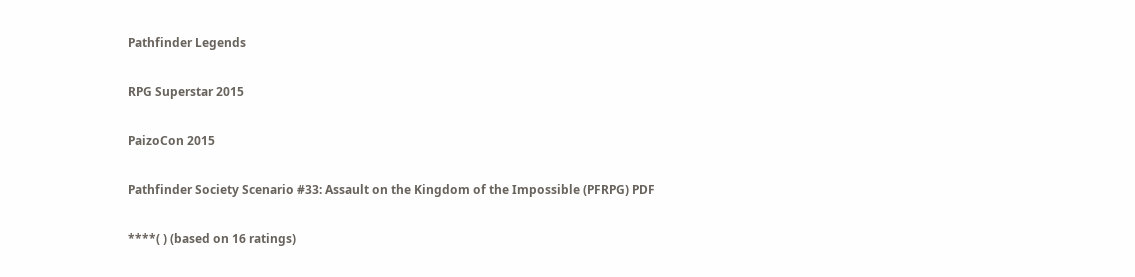Pathfinder Legends

RPG Superstar 2015

PaizoCon 2015

Pathfinder Society Scenario #33: Assault on the Kingdom of the Impossible (PFRPG) PDF

****( ) (based on 16 ratings)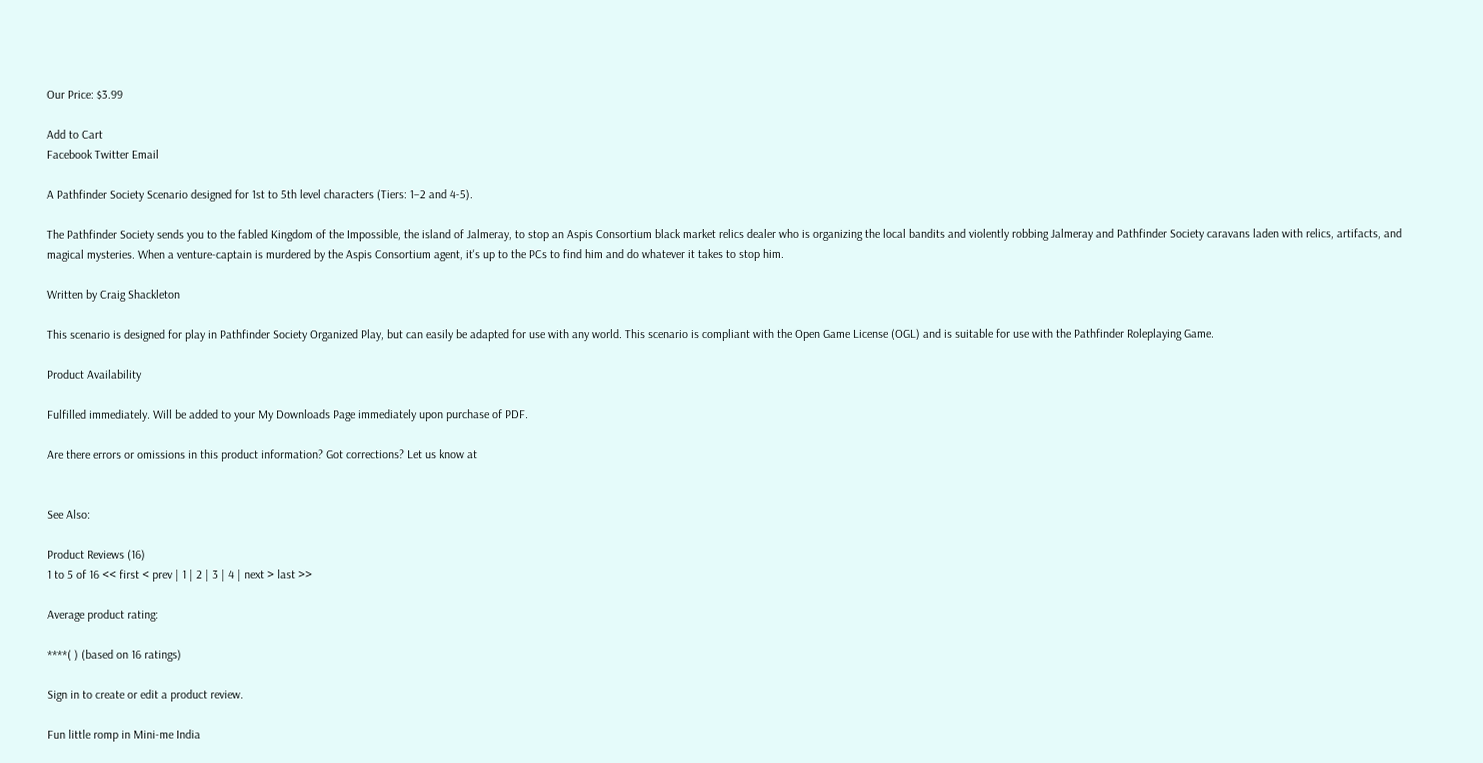Our Price: $3.99

Add to Cart
Facebook Twitter Email

A Pathfinder Society Scenario designed for 1st to 5th level characters (Tiers: 1–2 and 4-5).

The Pathfinder Society sends you to the fabled Kingdom of the Impossible, the island of Jalmeray, to stop an Aspis Consortium black market relics dealer who is organizing the local bandits and violently robbing Jalmeray and Pathfinder Society caravans laden with relics, artifacts, and magical mysteries. When a venture-captain is murdered by the Aspis Consortium agent, it's up to the PCs to find him and do whatever it takes to stop him.

Written by Craig Shackleton

This scenario is designed for play in Pathfinder Society Organized Play, but can easily be adapted for use with any world. This scenario is compliant with the Open Game License (OGL) and is suitable for use with the Pathfinder Roleplaying Game.

Product Availability

Fulfilled immediately. Will be added to your My Downloads Page immediately upon purchase of PDF.

Are there errors or omissions in this product information? Got corrections? Let us know at


See Also:

Product Reviews (16)
1 to 5 of 16 << first < prev | 1 | 2 | 3 | 4 | next > last >>

Average product rating:

****( ) (based on 16 ratings)

Sign in to create or edit a product review.

Fun little romp in Mini-me India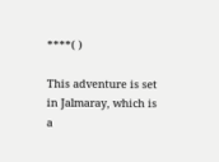****( )

This adventure is set in Jalmaray, which is a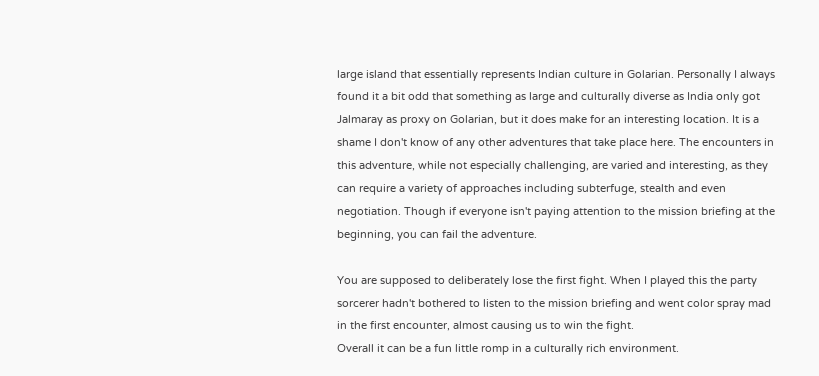large island that essentially represents Indian culture in Golarian. Personally I always found it a bit odd that something as large and culturally diverse as India only got Jalmaray as proxy on Golarian, but it does make for an interesting location. It is a shame I don't know of any other adventures that take place here. The encounters in this adventure, while not especially challenging, are varied and interesting, as they can require a variety of approaches including subterfuge, stealth and even negotiation. Though if everyone isn't paying attention to the mission briefing at the beginning, you can fail the adventure.

You are supposed to deliberately lose the first fight. When I played this the party sorcerer hadn't bothered to listen to the mission briefing and went color spray mad in the first encounter, almost causing us to win the fight.
Overall it can be a fun little romp in a culturally rich environment.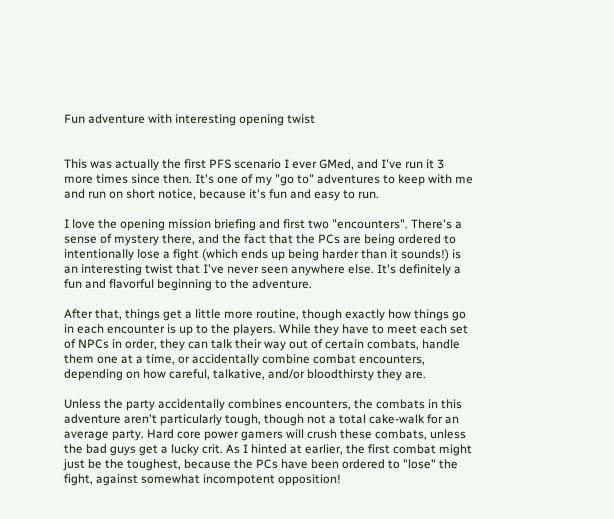Fun adventure with interesting opening twist


This was actually the first PFS scenario I ever GMed, and I've run it 3 more times since then. It's one of my "go to" adventures to keep with me and run on short notice, because it's fun and easy to run.

I love the opening mission briefing and first two "encounters". There's a sense of mystery there, and the fact that the PCs are being ordered to intentionally lose a fight (which ends up being harder than it sounds!) is an interesting twist that I've never seen anywhere else. It's definitely a fun and flavorful beginning to the adventure.

After that, things get a little more routine, though exactly how things go in each encounter is up to the players. While they have to meet each set of NPCs in order, they can talk their way out of certain combats, handle them one at a time, or accidentally combine combat encounters, depending on how careful, talkative, and/or bloodthirsty they are.

Unless the party accidentally combines encounters, the combats in this adventure aren't particularly tough, though not a total cake-walk for an average party. Hard core power gamers will crush these combats, unless the bad guys get a lucky crit. As I hinted at earlier, the first combat might just be the toughest, because the PCs have been ordered to "lose" the fight, against somewhat incompotent opposition!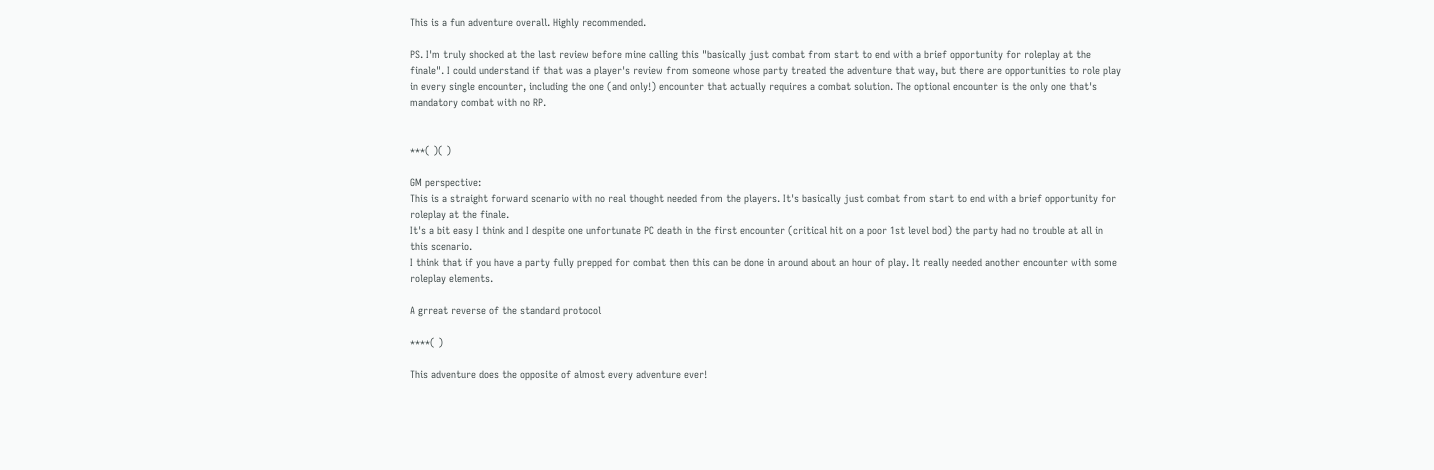This is a fun adventure overall. Highly recommended.

PS. I'm truly shocked at the last review before mine calling this "basically just combat from start to end with a brief opportunity for roleplay at the finale". I could understand if that was a player's review from someone whose party treated the adventure that way, but there are opportunities to role play in every single encounter, including the one (and only!) encounter that actually requires a combat solution. The optional encounter is the only one that's mandatory combat with no RP.


***( )( )

GM perspective:
This is a straight forward scenario with no real thought needed from the players. It's basically just combat from start to end with a brief opportunity for roleplay at the finale.
It's a bit easy I think and I despite one unfortunate PC death in the first encounter (critical hit on a poor 1st level bod) the party had no trouble at all in this scenario.
I think that if you have a party fully prepped for combat then this can be done in around about an hour of play. It really needed another encounter with some roleplay elements.

A grreat reverse of the standard protocol

****( )

This adventure does the opposite of almost every adventure ever!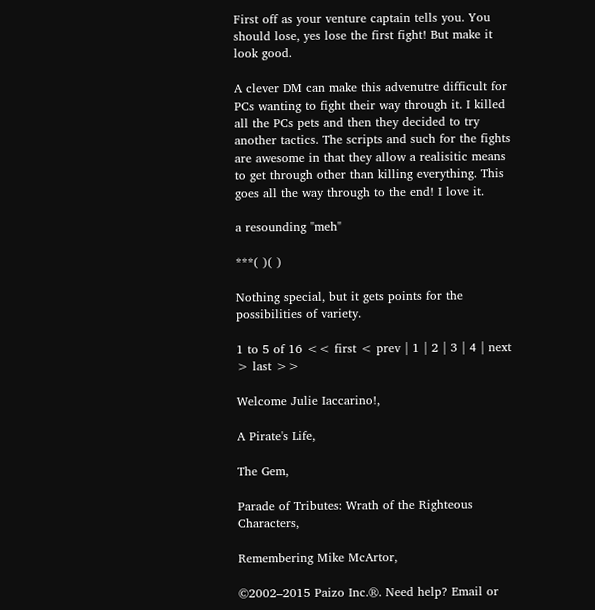First off as your venture captain tells you. You should lose, yes lose the first fight! But make it look good.

A clever DM can make this advenutre difficult for PCs wanting to fight their way through it. I killed all the PCs pets and then they decided to try another tactics. The scripts and such for the fights are awesome in that they allow a realisitic means to get through other than killing everything. This goes all the way through to the end! I love it.

a resounding "meh"

***( )( )

Nothing special, but it gets points for the possibilities of variety.

1 to 5 of 16 << first < prev | 1 | 2 | 3 | 4 | next > last >>

Welcome Julie Iaccarino!,

A Pirate's Life,

The Gem,

Parade of Tributes: Wrath of the Righteous Characters,

Remembering Mike McArtor,

©2002–2015 Paizo Inc.®. Need help? Email or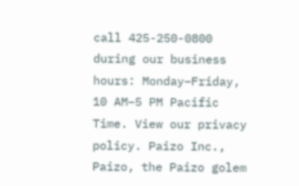call 425-250-0800 during our business hours: Monday–Friday, 10 AM–5 PM Pacific Time. View our privacy policy. Paizo Inc., Paizo, the Paizo golem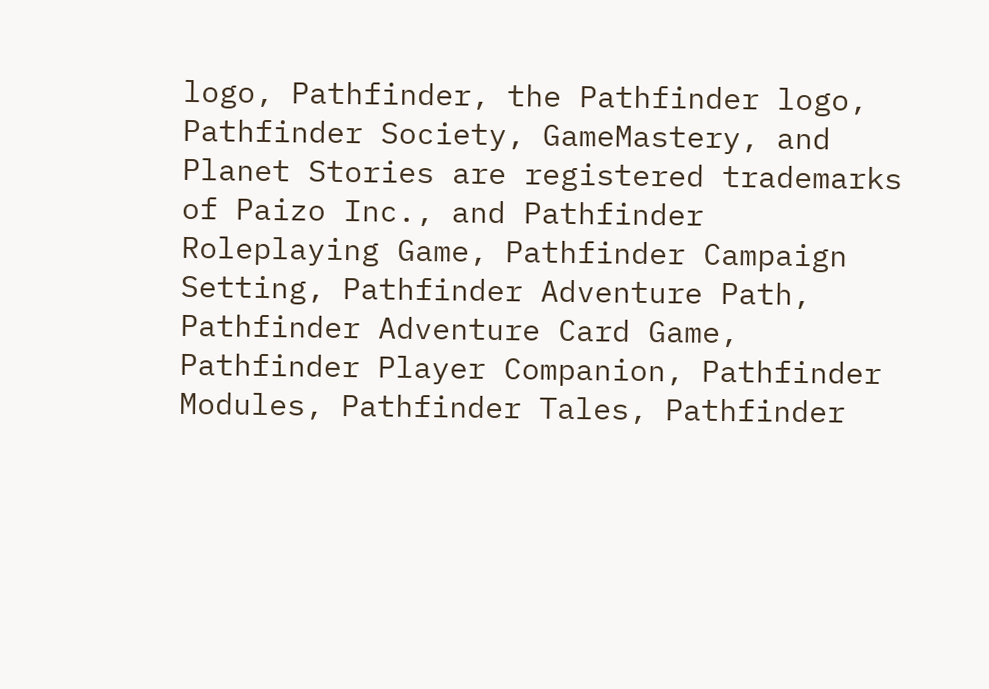logo, Pathfinder, the Pathfinder logo, Pathfinder Society, GameMastery, and Planet Stories are registered trademarks of Paizo Inc., and Pathfinder Roleplaying Game, Pathfinder Campaign Setting, Pathfinder Adventure Path, Pathfinder Adventure Card Game, Pathfinder Player Companion, Pathfinder Modules, Pathfinder Tales, Pathfinder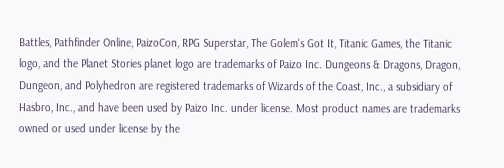Battles, Pathfinder Online, PaizoCon, RPG Superstar, The Golem's Got It, Titanic Games, the Titanic logo, and the Planet Stories planet logo are trademarks of Paizo Inc. Dungeons & Dragons, Dragon, Dungeon, and Polyhedron are registered trademarks of Wizards of the Coast, Inc., a subsidiary of Hasbro, Inc., and have been used by Paizo Inc. under license. Most product names are trademarks owned or used under license by the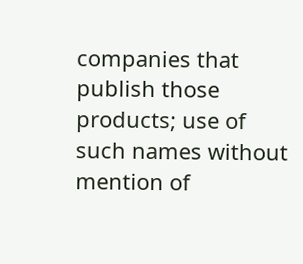companies that publish those products; use of such names without mention of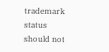trademark status should not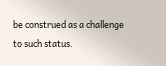be construed as a challenge to such status.